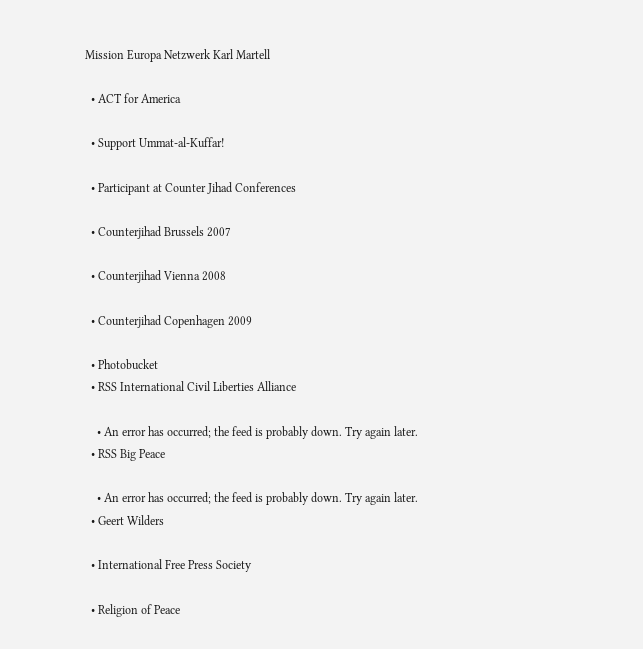Mission Europa Netzwerk Karl Martell

  • ACT for America

  • Support Ummat-al-Kuffar!

  • Participant at Counter Jihad Conferences

  • Counterjihad Brussels 2007

  • Counterjihad Vienna 2008

  • Counterjihad Copenhagen 2009

  • Photobucket
  • RSS International Civil Liberties Alliance

    • An error has occurred; the feed is probably down. Try again later.
  • RSS Big Peace

    • An error has occurred; the feed is probably down. Try again later.
  • Geert Wilders

  • International Free Press Society

  • Religion of Peace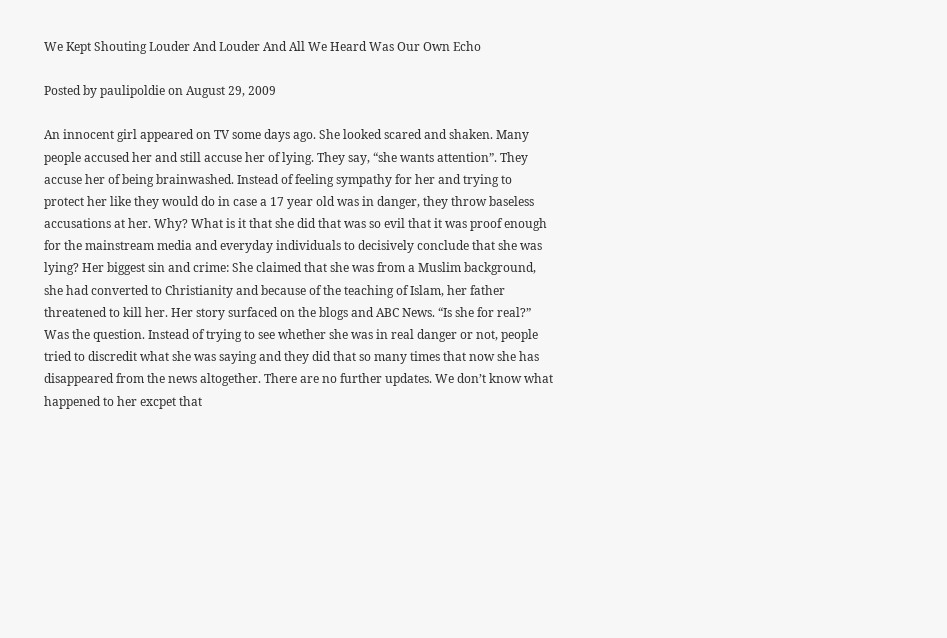We Kept Shouting Louder And Louder And All We Heard Was Our Own Echo

Posted by paulipoldie on August 29, 2009

An innocent girl appeared on TV some days ago. She looked scared and shaken. Many people accused her and still accuse her of lying. They say, “she wants attention”. They accuse her of being brainwashed. Instead of feeling sympathy for her and trying to protect her like they would do in case a 17 year old was in danger, they throw baseless accusations at her. Why? What is it that she did that was so evil that it was proof enough for the mainstream media and everyday individuals to decisively conclude that she was lying? Her biggest sin and crime: She claimed that she was from a Muslim background, she had converted to Christianity and because of the teaching of Islam, her father threatened to kill her. Her story surfaced on the blogs and ABC News. “Is she for real?” Was the question. Instead of trying to see whether she was in real danger or not, people tried to discredit what she was saying and they did that so many times that now she has disappeared from the news altogether. There are no further updates. We don’t know what happened to her excpet that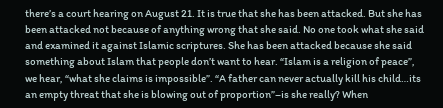there’s a court hearing on August 21. It is true that she has been attacked. But she has been attacked not because of anything wrong that she said. No one took what she said and examined it against Islamic scriptures. She has been attacked because she said something about Islam that people don’t want to hear. “Islam is a religion of peace”, we hear, “what she claims is impossible”. “A father can never actually kill his child…its an empty threat that she is blowing out of proportion”–is she really? When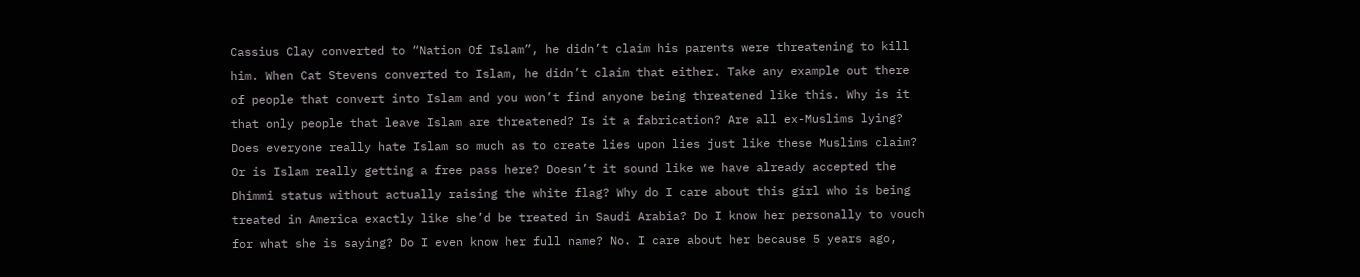Cassius Clay converted to “Nation Of Islam”, he didn’t claim his parents were threatening to kill him. When Cat Stevens converted to Islam, he didn’t claim that either. Take any example out there of people that convert into Islam and you won’t find anyone being threatened like this. Why is it that only people that leave Islam are threatened? Is it a fabrication? Are all ex-Muslims lying? Does everyone really hate Islam so much as to create lies upon lies just like these Muslims claim? Or is Islam really getting a free pass here? Doesn’t it sound like we have already accepted the Dhimmi status without actually raising the white flag? Why do I care about this girl who is being treated in America exactly like she’d be treated in Saudi Arabia? Do I know her personally to vouch for what she is saying? Do I even know her full name? No. I care about her because 5 years ago,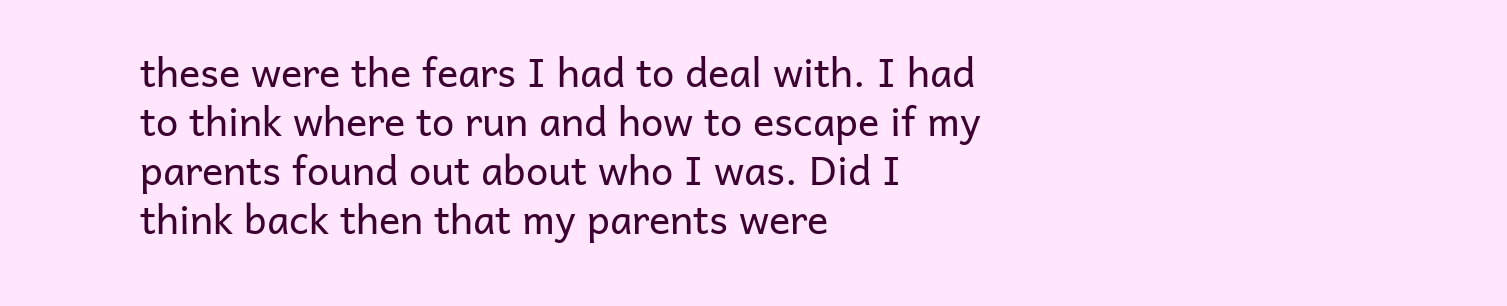these were the fears I had to deal with. I had to think where to run and how to escape if my parents found out about who I was. Did I think back then that my parents were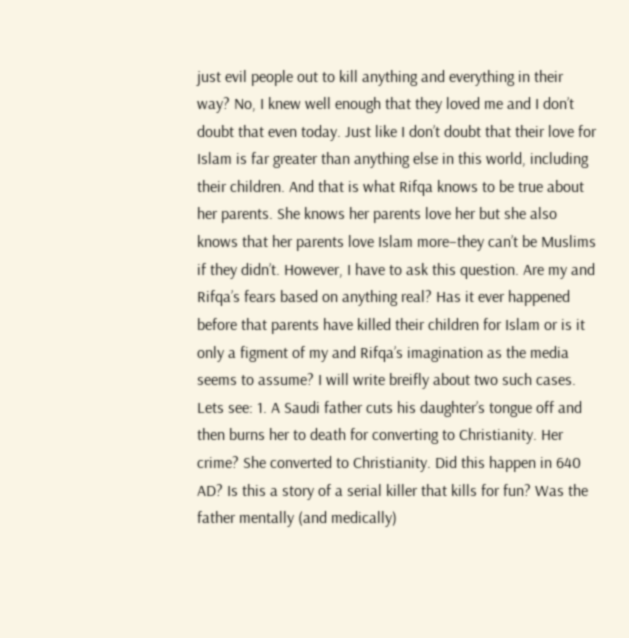just evil people out to kill anything and everything in their way? No, I knew well enough that they loved me and I don’t doubt that even today. Just like I don’t doubt that their love for Islam is far greater than anything else in this world, including their children. And that is what Rifqa knows to be true about her parents. She knows her parents love her but she also knows that her parents love Islam more–they can’t be Muslims if they didn’t. However, I have to ask this question. Are my and Rifqa’s fears based on anything real? Has it ever happened before that parents have killed their children for Islam or is it only a figment of my and Rifqa’s imagination as the media seems to assume? I will write breifly about two such cases. Lets see: 1. A Saudi father cuts his daughter’s tongue off and then burns her to death for converting to Christianity. Her crime? She converted to Christianity. Did this happen in 640 AD? Is this a story of a serial killer that kills for fun? Was the father mentally (and medically)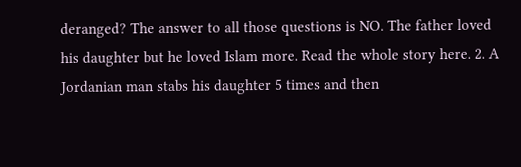deranged? The answer to all those questions is NO. The father loved his daughter but he loved Islam more. Read the whole story here. 2. A Jordanian man stabs his daughter 5 times and then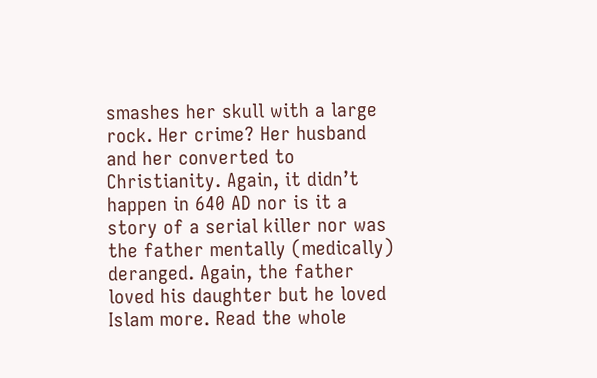smashes her skull with a large rock. Her crime? Her husband and her converted to Christianity. Again, it didn’t happen in 640 AD nor is it a story of a serial killer nor was the father mentally (medically) deranged. Again, the father loved his daughter but he loved Islam more. Read the whole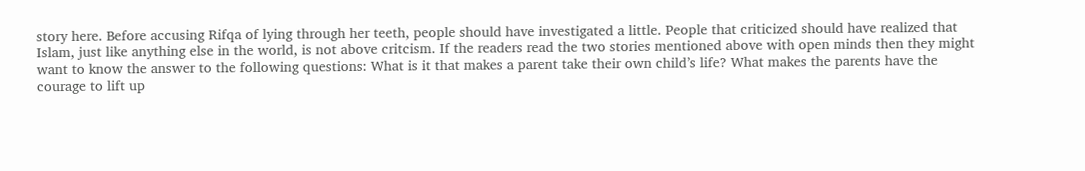story here. Before accusing Rifqa of lying through her teeth, people should have investigated a little. People that criticized should have realized that Islam, just like anything else in the world, is not above critcism. If the readers read the two stories mentioned above with open minds then they might want to know the answer to the following questions: What is it that makes a parent take their own child’s life? What makes the parents have the courage to lift up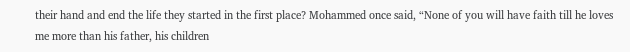their hand and end the life they started in the first place? Mohammed once said, “None of you will have faith till he loves me more than his father, his children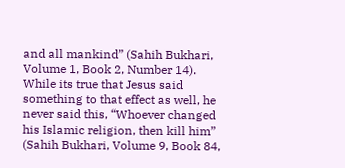and all mankind” (Sahih Bukhari, Volume 1, Book 2, Number 14). While its true that Jesus said something to that effect as well, he never said this, “Whoever changed his Islamic religion, then kill him” (Sahih Bukhari, Volume 9, Book 84,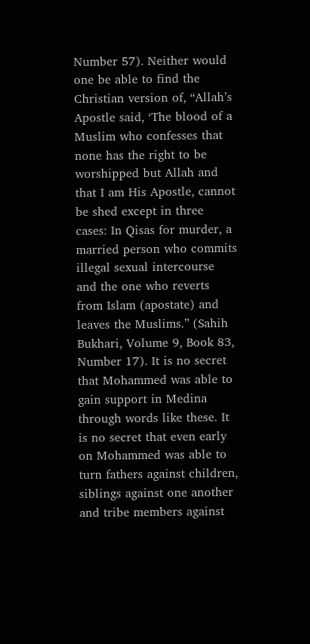Number 57). Neither would one be able to find the Christian version of, “Allah’s Apostle said, ‘The blood of a Muslim who confesses that none has the right to be worshipped but Allah and that I am His Apostle, cannot be shed except in three cases: In Qisas for murder, a married person who commits illegal sexual intercourse and the one who reverts from Islam (apostate) and leaves the Muslims.” (Sahih Bukhari, Volume 9, Book 83, Number 17). It is no secret that Mohammed was able to gain support in Medina through words like these. It is no secret that even early on Mohammed was able to turn fathers against children, siblings against one another and tribe members against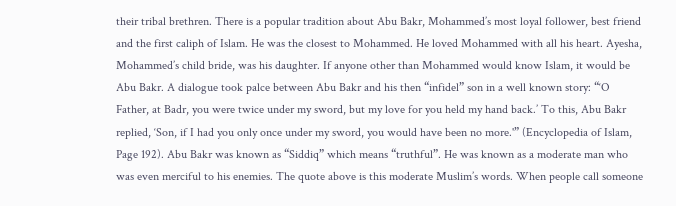their tribal brethren. There is a popular tradition about Abu Bakr, Mohammed’s most loyal follower, best friend and the first caliph of Islam. He was the closest to Mohammed. He loved Mohammed with all his heart. Ayesha, Mohammed’s child bride, was his daughter. If anyone other than Mohammed would know Islam, it would be Abu Bakr. A dialogue took palce between Abu Bakr and his then “infidel” son in a well known story: “‘O Father, at Badr, you were twice under my sword, but my love for you held my hand back.’ To this, Abu Bakr replied, ‘Son, if I had you only once under my sword, you would have been no more.'” (Encyclopedia of Islam, Page 192). Abu Bakr was known as “Siddiq” which means “truthful”. He was known as a moderate man who was even merciful to his enemies. The quote above is this moderate Muslim’s words. When people call someone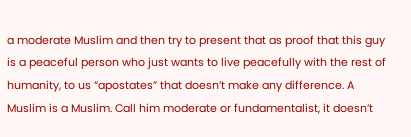a moderate Muslim and then try to present that as proof that this guy is a peaceful person who just wants to live peacefully with the rest of humanity, to us “apostates” that doesn’t make any difference. A Muslim is a Muslim. Call him moderate or fundamentalist, it doesn’t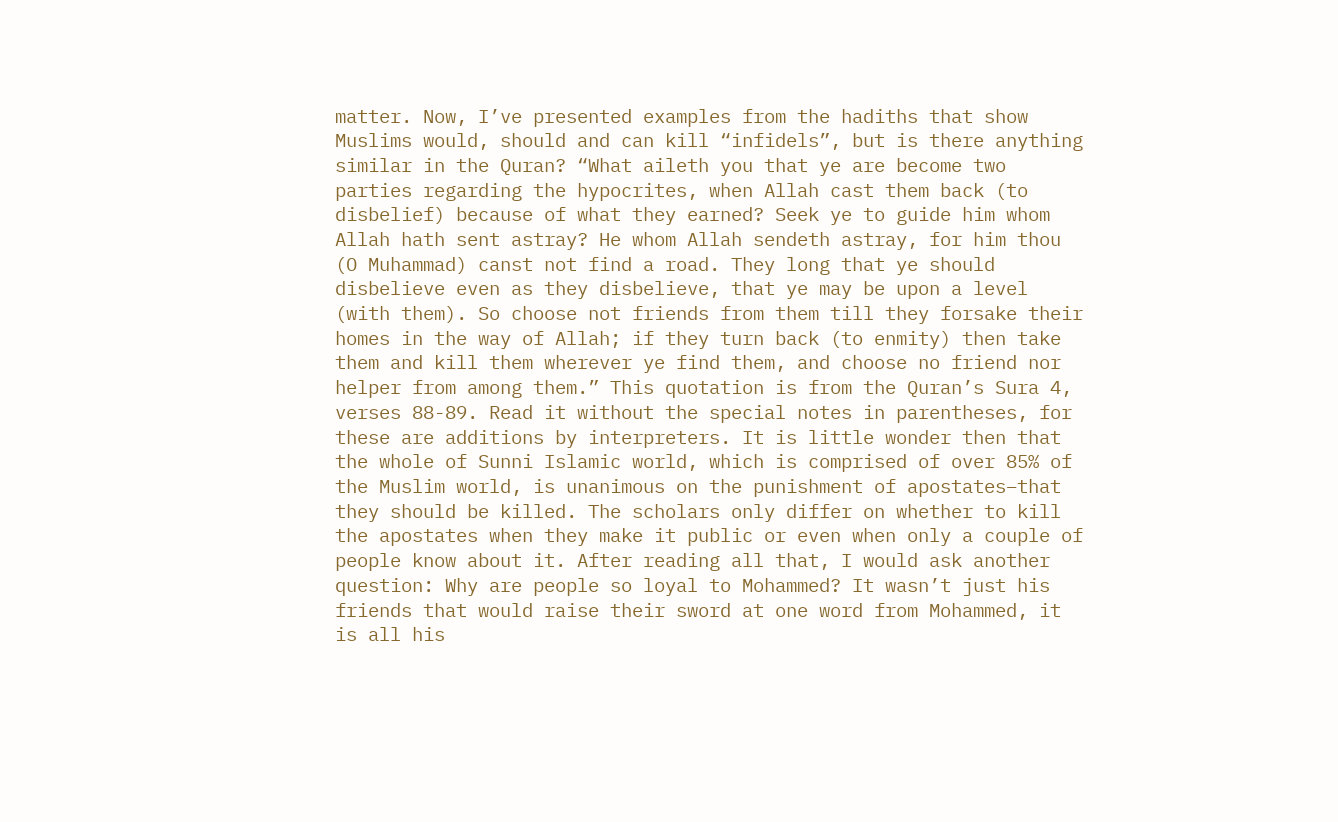matter. Now, I’ve presented examples from the hadiths that show Muslims would, should and can kill “infidels”, but is there anything similar in the Quran? “What aileth you that ye are become two parties regarding the hypocrites, when Allah cast them back (to disbelief) because of what they earned? Seek ye to guide him whom Allah hath sent astray? He whom Allah sendeth astray, for him thou (O Muhammad) canst not find a road. They long that ye should disbelieve even as they disbelieve, that ye may be upon a level (with them). So choose not friends from them till they forsake their homes in the way of Allah; if they turn back (to enmity) then take them and kill them wherever ye find them, and choose no friend nor helper from among them.” This quotation is from the Quran’s Sura 4, verses 88-89. Read it without the special notes in parentheses, for these are additions by interpreters. It is little wonder then that the whole of Sunni Islamic world, which is comprised of over 85% of the Muslim world, is unanimous on the punishment of apostates–that they should be killed. The scholars only differ on whether to kill the apostates when they make it public or even when only a couple of people know about it. After reading all that, I would ask another question: Why are people so loyal to Mohammed? It wasn’t just his friends that would raise their sword at one word from Mohammed, it is all his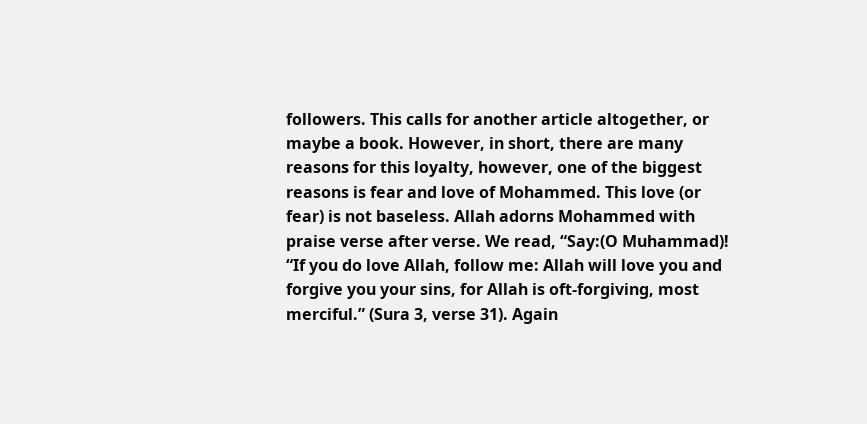followers. This calls for another article altogether, or maybe a book. However, in short, there are many reasons for this loyalty, however, one of the biggest reasons is fear and love of Mohammed. This love (or fear) is not baseless. Allah adorns Mohammed with praise verse after verse. We read, “Say:(O Muhammad)! “If you do love Allah, follow me: Allah will love you and forgive you your sins, for Allah is oft-forgiving, most merciful.” (Sura 3, verse 31). Again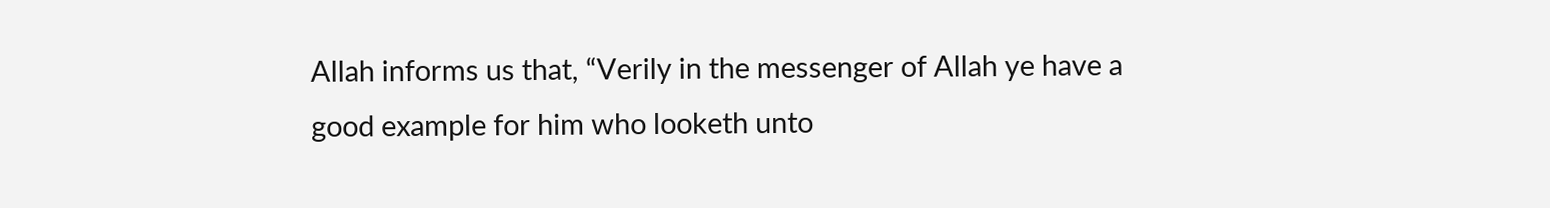Allah informs us that, “Verily in the messenger of Allah ye have a good example for him who looketh unto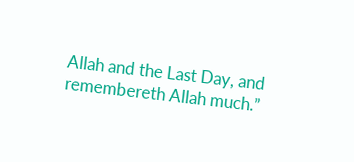Allah and the Last Day, and remembereth Allah much.”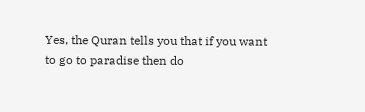Yes, the Quran tells you that if you want to go to paradise then do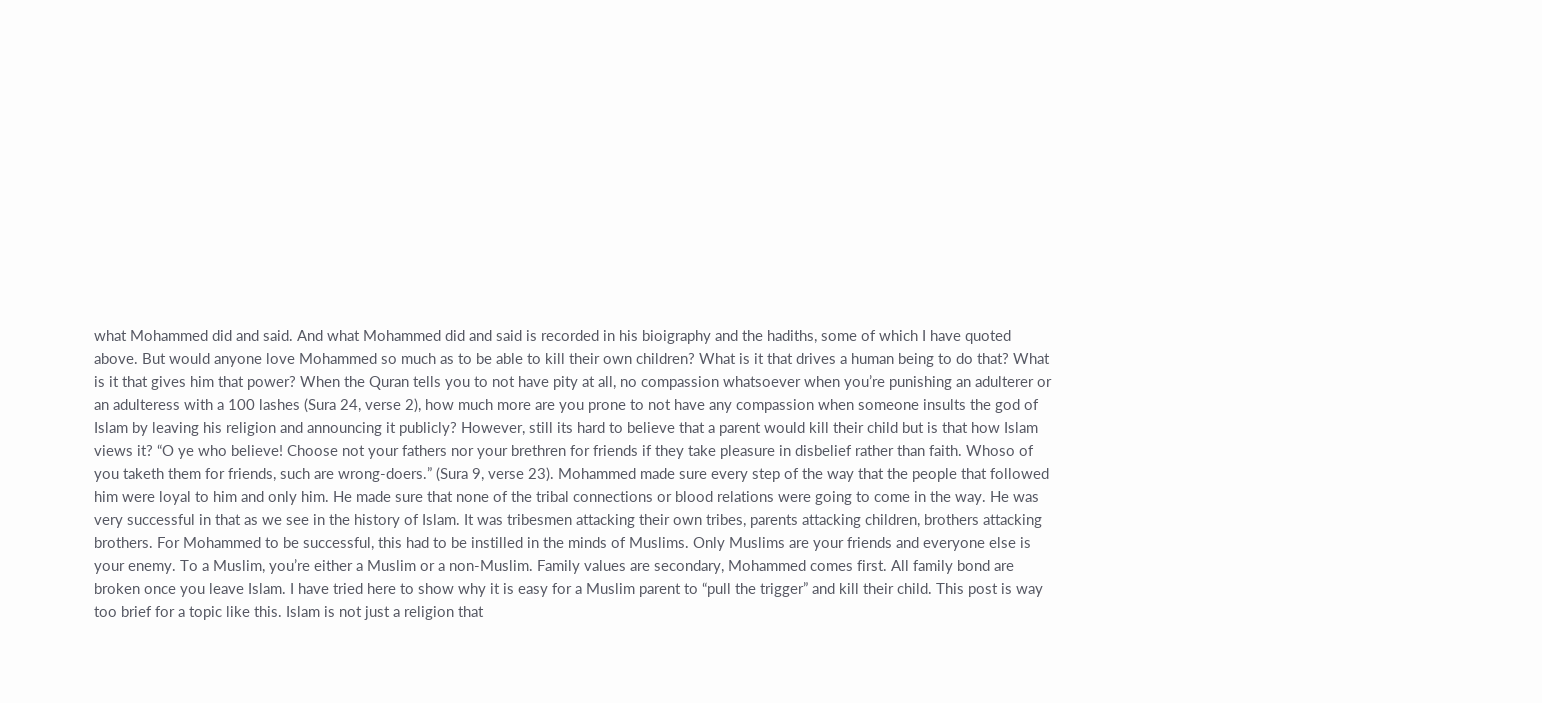what Mohammed did and said. And what Mohammed did and said is recorded in his bioigraphy and the hadiths, some of which I have quoted above. But would anyone love Mohammed so much as to be able to kill their own children? What is it that drives a human being to do that? What is it that gives him that power? When the Quran tells you to not have pity at all, no compassion whatsoever when you’re punishing an adulterer or an adulteress with a 100 lashes (Sura 24, verse 2), how much more are you prone to not have any compassion when someone insults the god of Islam by leaving his religion and announcing it publicly? However, still its hard to believe that a parent would kill their child but is that how Islam views it? “O ye who believe! Choose not your fathers nor your brethren for friends if they take pleasure in disbelief rather than faith. Whoso of you taketh them for friends, such are wrong-doers.” (Sura 9, verse 23). Mohammed made sure every step of the way that the people that followed him were loyal to him and only him. He made sure that none of the tribal connections or blood relations were going to come in the way. He was very successful in that as we see in the history of Islam. It was tribesmen attacking their own tribes, parents attacking children, brothers attacking brothers. For Mohammed to be successful, this had to be instilled in the minds of Muslims. Only Muslims are your friends and everyone else is your enemy. To a Muslim, you’re either a Muslim or a non-Muslim. Family values are secondary, Mohammed comes first. All family bond are broken once you leave Islam. I have tried here to show why it is easy for a Muslim parent to “pull the trigger” and kill their child. This post is way too brief for a topic like this. Islam is not just a religion that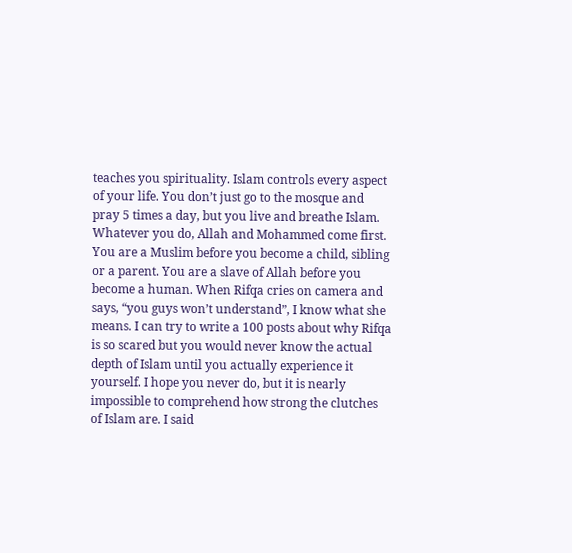teaches you spirituality. Islam controls every aspect of your life. You don’t just go to the mosque and pray 5 times a day, but you live and breathe Islam. Whatever you do, Allah and Mohammed come first. You are a Muslim before you become a child, sibling or a parent. You are a slave of Allah before you become a human. When Rifqa cries on camera and says, “you guys won’t understand”, I know what she means. I can try to write a 100 posts about why Rifqa is so scared but you would never know the actual depth of Islam until you actually experience it yourself. I hope you never do, but it is nearly impossible to comprehend how strong the clutches of Islam are. I said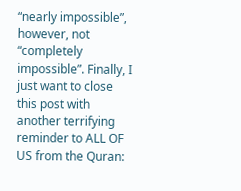“nearly impossible”, however, not “completely impossible”. Finally, I just want to close this post with another terrifying reminder to ALL OF US from the Quran: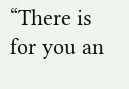“There is for you an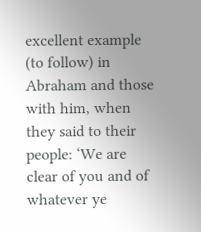excellent example (to follow) in Abraham and those with him, when they said to their people: ‘We are clear of you and of whatever ye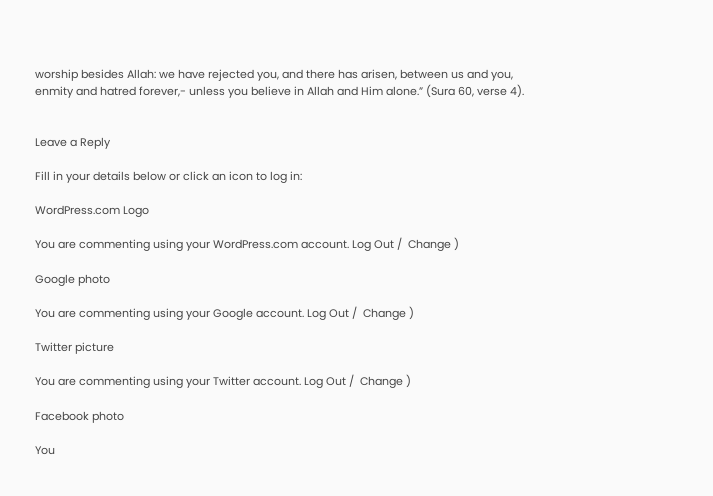worship besides Allah: we have rejected you, and there has arisen, between us and you, enmity and hatred forever,- unless you believe in Allah and Him alone.” (Sura 60, verse 4).


Leave a Reply

Fill in your details below or click an icon to log in:

WordPress.com Logo

You are commenting using your WordPress.com account. Log Out /  Change )

Google photo

You are commenting using your Google account. Log Out /  Change )

Twitter picture

You are commenting using your Twitter account. Log Out /  Change )

Facebook photo

You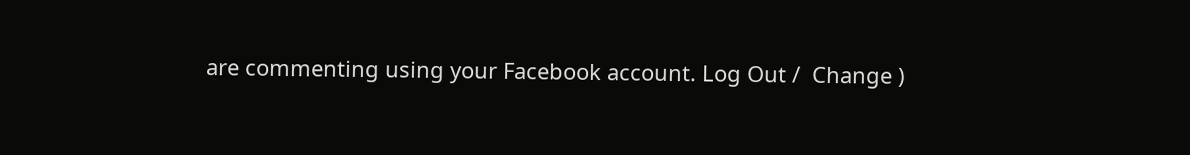are commenting using your Facebook account. Log Out /  Change )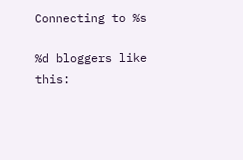Connecting to %s

%d bloggers like this: